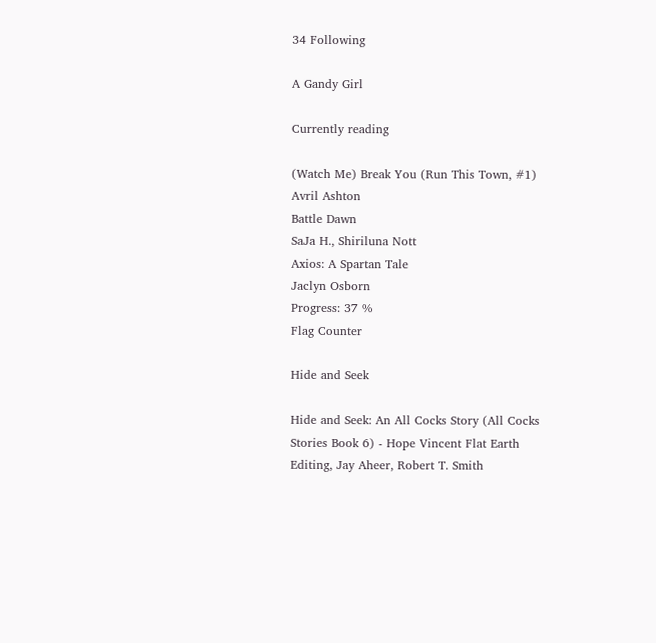34 Following

A Gandy Girl

Currently reading

(Watch Me) Break You (Run This Town, #1)
Avril Ashton
Battle Dawn
SaJa H., Shiriluna Nott
Axios: A Spartan Tale
Jaclyn Osborn
Progress: 37 %
Flag Counter

Hide and Seek

Hide and Seek: An All Cocks Story (All Cocks Stories Book 6) - Hope Vincent Flat Earth Editing, Jay Aheer, Robert T. Smith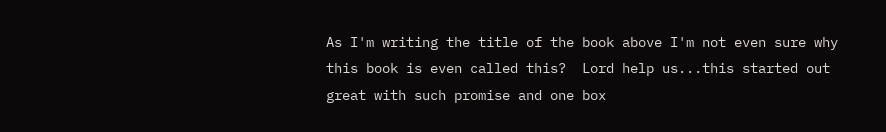As I'm writing the title of the book above I'm not even sure why this book is even called this?  Lord help us...this started out great with such promise and one box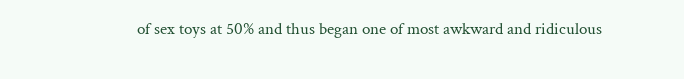of sex toys at 50% and thus began one of most awkward and ridiculous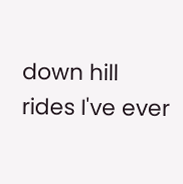down hill rides I've ever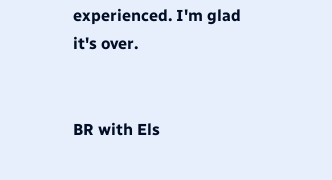experienced. I'm glad it's over.


BR with Els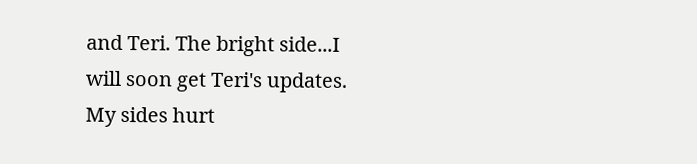and Teri. The bright side...I will soon get Teri's updates. My sides hurt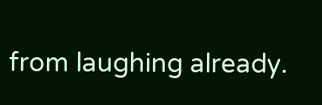from laughing already.